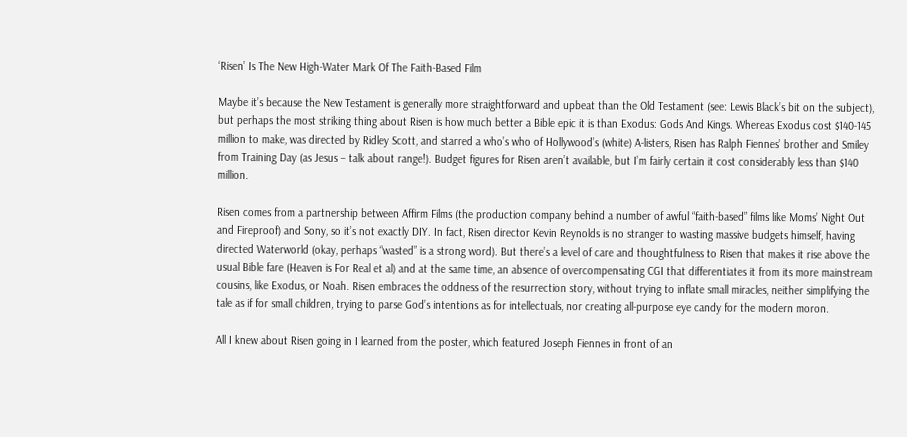‘Risen’ Is The New High-Water Mark Of The Faith-Based Film

Maybe it’s because the New Testament is generally more straightforward and upbeat than the Old Testament (see: Lewis Black’s bit on the subject), but perhaps the most striking thing about Risen is how much better a Bible epic it is than Exodus: Gods And Kings. Whereas Exodus cost $140-145 million to make, was directed by Ridley Scott, and starred a who’s who of Hollywood’s (white) A-listers, Risen has Ralph Fiennes’ brother and Smiley from Training Day (as Jesus – talk about range!). Budget figures for Risen aren’t available, but I’m fairly certain it cost considerably less than $140 million.

Risen comes from a partnership between Affirm Films (the production company behind a number of awful “faith-based” films like Moms’ Night Out and Fireproof) and Sony, so it’s not exactly DIY. In fact, Risen director Kevin Reynolds is no stranger to wasting massive budgets himself, having directed Waterworld (okay, perhaps “wasted” is a strong word). But there’s a level of care and thoughtfulness to Risen that makes it rise above the usual Bible fare (Heaven is For Real et al) and at the same time, an absence of overcompensating CGI that differentiates it from its more mainstream cousins, like Exodus, or Noah. Risen embraces the oddness of the resurrection story, without trying to inflate small miracles, neither simplifying the tale as if for small children, trying to parse God’s intentions as for intellectuals, nor creating all-purpose eye candy for the modern moron.

All I knew about Risen going in I learned from the poster, which featured Joseph Fiennes in front of an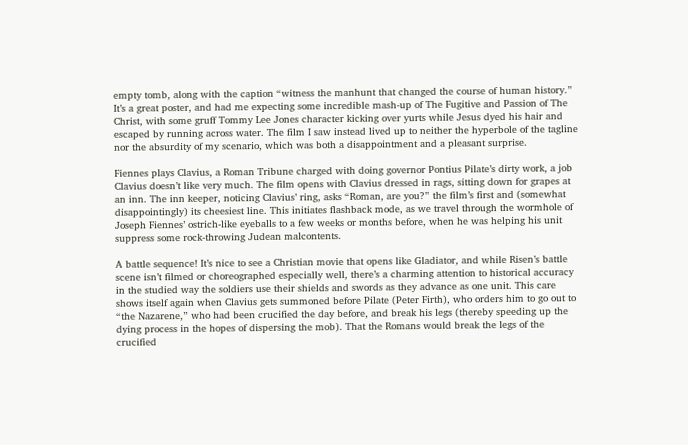empty tomb, along with the caption “witness the manhunt that changed the course of human history.” It’s a great poster, and had me expecting some incredible mash-up of The Fugitive and Passion of The Christ, with some gruff Tommy Lee Jones character kicking over yurts while Jesus dyed his hair and escaped by running across water. The film I saw instead lived up to neither the hyperbole of the tagline nor the absurdity of my scenario, which was both a disappointment and a pleasant surprise.

Fiennes plays Clavius, a Roman Tribune charged with doing governor Pontius Pilate’s dirty work, a job Clavius doesn’t like very much. The film opens with Clavius dressed in rags, sitting down for grapes at an inn. The inn keeper, noticing Clavius’ ring, asks “Roman, are you?” the film’s first and (somewhat disappointingly) its cheesiest line. This initiates flashback mode, as we travel through the wormhole of Joseph Fiennes’ ostrich-like eyeballs to a few weeks or months before, when he was helping his unit suppress some rock-throwing Judean malcontents.

A battle sequence! It’s nice to see a Christian movie that opens like Gladiator, and while Risen’s battle scene isn’t filmed or choreographed especially well, there’s a charming attention to historical accuracy in the studied way the soldiers use their shields and swords as they advance as one unit. This care shows itself again when Clavius gets summoned before Pilate (Peter Firth), who orders him to go out to “the Nazarene,” who had been crucified the day before, and break his legs (thereby speeding up the dying process in the hopes of dispersing the mob). That the Romans would break the legs of the crucified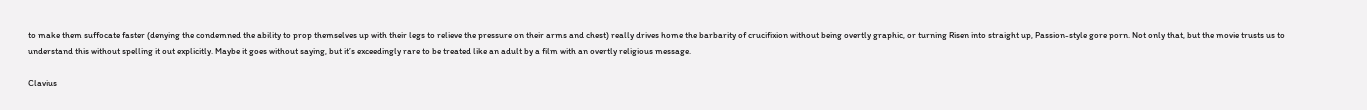to make them suffocate faster (denying the condemned the ability to prop themselves up with their legs to relieve the pressure on their arms and chest) really drives home the barbarity of crucifixion without being overtly graphic, or turning Risen into straight up, Passion-style gore porn. Not only that, but the movie trusts us to understand this without spelling it out explicitly. Maybe it goes without saying, but it’s exceedingly rare to be treated like an adult by a film with an overtly religious message.

Clavius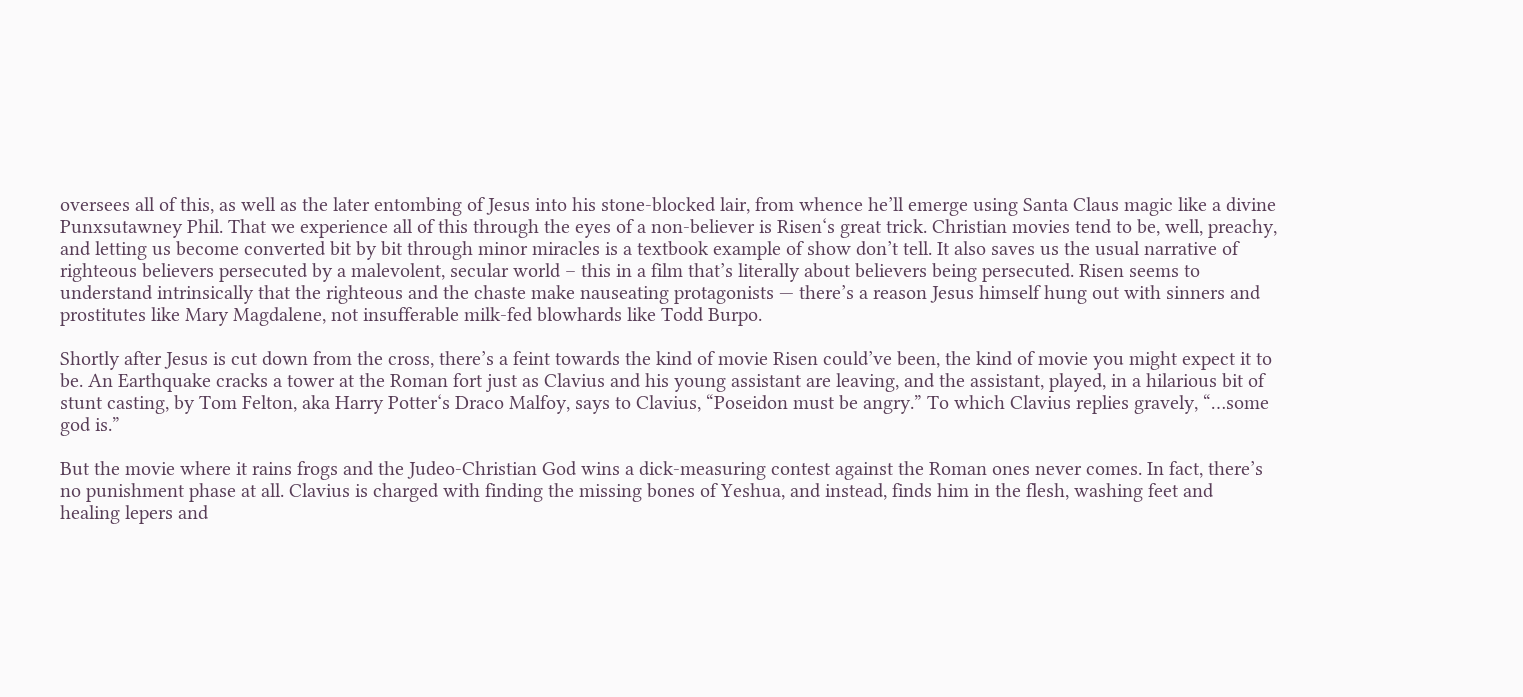oversees all of this, as well as the later entombing of Jesus into his stone-blocked lair, from whence he’ll emerge using Santa Claus magic like a divine Punxsutawney Phil. That we experience all of this through the eyes of a non-believer is Risen‘s great trick. Christian movies tend to be, well, preachy, and letting us become converted bit by bit through minor miracles is a textbook example of show don’t tell. It also saves us the usual narrative of righteous believers persecuted by a malevolent, secular world – this in a film that’s literally about believers being persecuted. Risen seems to understand intrinsically that the righteous and the chaste make nauseating protagonists — there’s a reason Jesus himself hung out with sinners and prostitutes like Mary Magdalene, not insufferable milk-fed blowhards like Todd Burpo.

Shortly after Jesus is cut down from the cross, there’s a feint towards the kind of movie Risen could’ve been, the kind of movie you might expect it to be. An Earthquake cracks a tower at the Roman fort just as Clavius and his young assistant are leaving, and the assistant, played, in a hilarious bit of stunt casting, by Tom Felton, aka Harry Potter‘s Draco Malfoy, says to Clavius, “Poseidon must be angry.” To which Clavius replies gravely, “…some god is.”

But the movie where it rains frogs and the Judeo-Christian God wins a dick-measuring contest against the Roman ones never comes. In fact, there’s no punishment phase at all. Clavius is charged with finding the missing bones of Yeshua, and instead, finds him in the flesh, washing feet and healing lepers and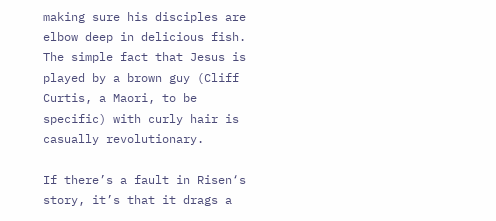making sure his disciples are elbow deep in delicious fish. The simple fact that Jesus is played by a brown guy (Cliff Curtis, a Maori, to be specific) with curly hair is casually revolutionary.

If there’s a fault in Risen‘s story, it’s that it drags a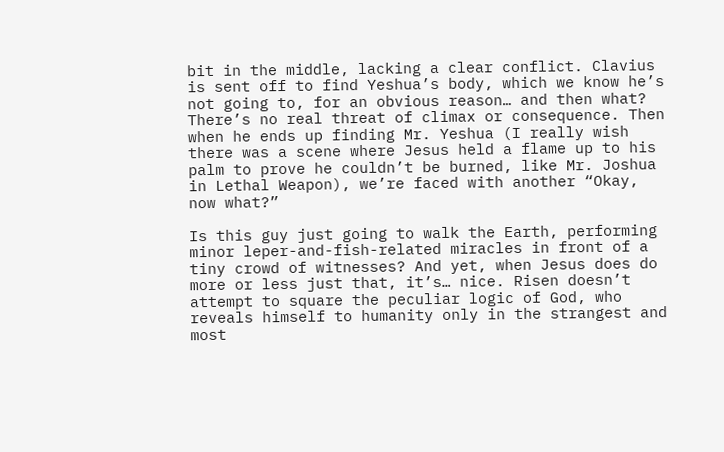bit in the middle, lacking a clear conflict. Clavius is sent off to find Yeshua’s body, which we know he’s not going to, for an obvious reason… and then what? There’s no real threat of climax or consequence. Then when he ends up finding Mr. Yeshua (I really wish there was a scene where Jesus held a flame up to his palm to prove he couldn’t be burned, like Mr. Joshua in Lethal Weapon), we’re faced with another “Okay, now what?”

Is this guy just going to walk the Earth, performing minor leper-and-fish-related miracles in front of a tiny crowd of witnesses? And yet, when Jesus does do more or less just that, it’s… nice. Risen doesn’t attempt to square the peculiar logic of God, who reveals himself to humanity only in the strangest and most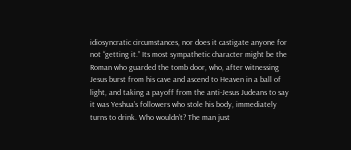idiosyncratic circumstances, nor does it castigate anyone for not “getting it.” Its most sympathetic character might be the Roman who guarded the tomb door, who, after witnessing Jesus burst from his cave and ascend to Heaven in a ball of light, and taking a payoff from the anti-Jesus Judeans to say it was Yeshua’s followers who stole his body, immediately turns to drink. Who wouldn’t? The man just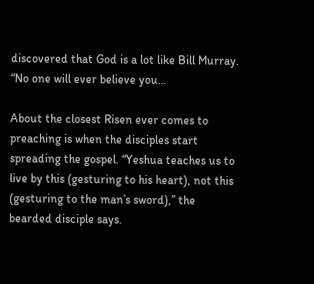discovered that God is a lot like Bill Murray. “No one will ever believe you…

About the closest Risen ever comes to preaching is when the disciples start spreading the gospel. “Yeshua teaches us to live by this (gesturing to his heart), not this (gesturing to the man’s sword),” the bearded disciple says.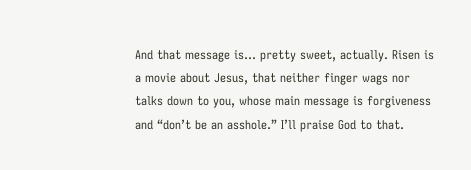And that message is… pretty sweet, actually. Risen is a movie about Jesus, that neither finger wags nor talks down to you, whose main message is forgiveness and “don’t be an asshole.” I’ll praise God to that.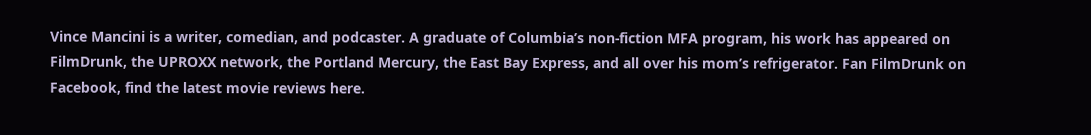Vince Mancini is a writer, comedian, and podcaster. A graduate of Columbia’s non-fiction MFA program, his work has appeared on FilmDrunk, the UPROXX network, the Portland Mercury, the East Bay Express, and all over his mom’s refrigerator. Fan FilmDrunk on Facebook, find the latest movie reviews here.